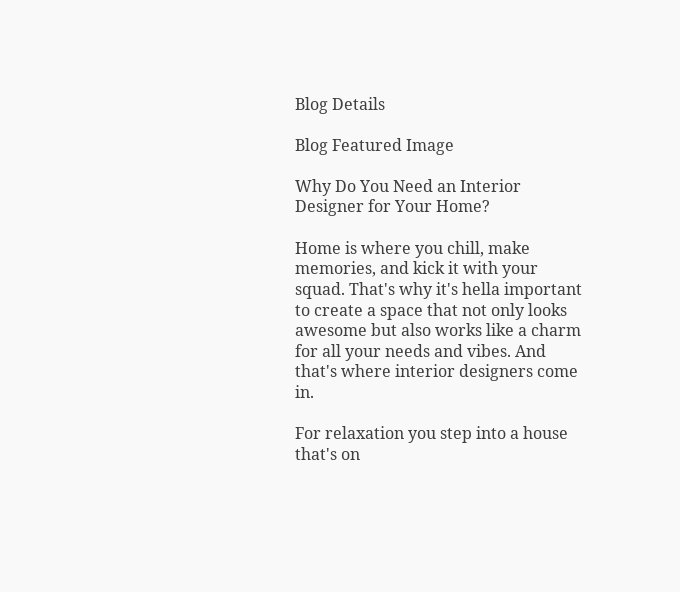Blog Details

Blog Featured Image

Why Do You Need an Interior Designer for Your Home?

Home is where you chill, make memories, and kick it with your squad. That's why it's hella important to create a space that not only looks awesome but also works like a charm for all your needs and vibes. And that's where interior designers come in.

For relaxation you step into a house that's on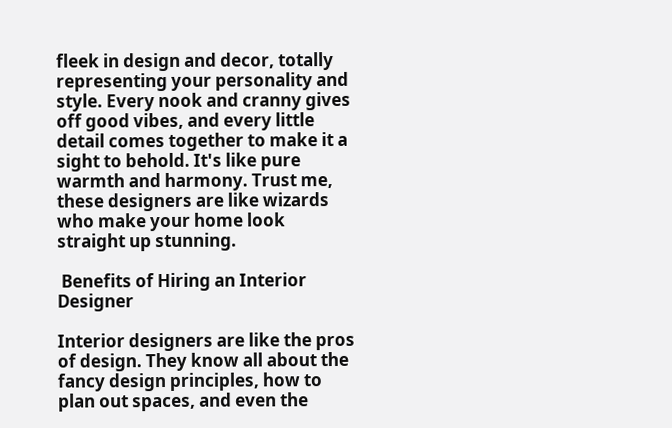fleek in design and decor, totally representing your personality and style. Every nook and cranny gives off good vibes, and every little detail comes together to make it a sight to behold. It's like pure warmth and harmony. Trust me, these designers are like wizards who make your home look straight up stunning.

 Benefits of Hiring an Interior Designer

Interior designers are like the pros of design. They know all about the fancy design principles, how to plan out spaces, and even the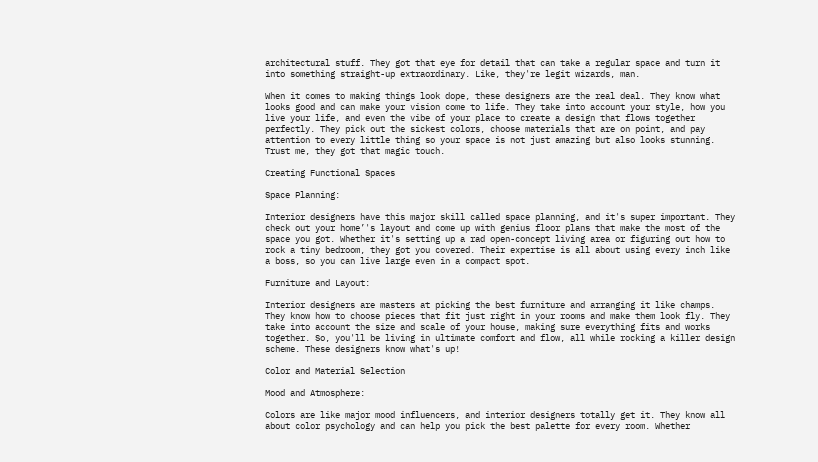architectural stuff. They got that eye for detail that can take a regular space and turn it into something straight-up extraordinary. Like, they're legit wizards, man.

When it comes to making things look dope, these designers are the real deal. They know what looks good and can make your vision come to life. They take into account your style, how you live your life, and even the vibe of your place to create a design that flows together perfectly. They pick out the sickest colors, choose materials that are on point, and pay attention to every little thing so your space is not just amazing but also looks stunning. Trust me, they got that magic touch.

Creating Functional Spaces

Space Planning:

Interior designers have this major skill called space planning, and it's super important. They check out your home’'s layout and come up with genius floor plans that make the most of the space you got. Whether it's setting up a rad open-concept living area or figuring out how to rock a tiny bedroom, they got you covered. Their expertise is all about using every inch like a boss, so you can live large even in a compact spot.

Furniture and Layout:

Interior designers are masters at picking the best furniture and arranging it like champs. They know how to choose pieces that fit just right in your rooms and make them look fly. They take into account the size and scale of your house, making sure everything fits and works together. So, you'll be living in ultimate comfort and flow, all while rocking a killer design scheme. These designers know what's up!

Color and Material Selection

Mood and Atmosphere:

Colors are like major mood influencers, and interior designers totally get it. They know all about color psychology and can help you pick the best palette for every room. Whether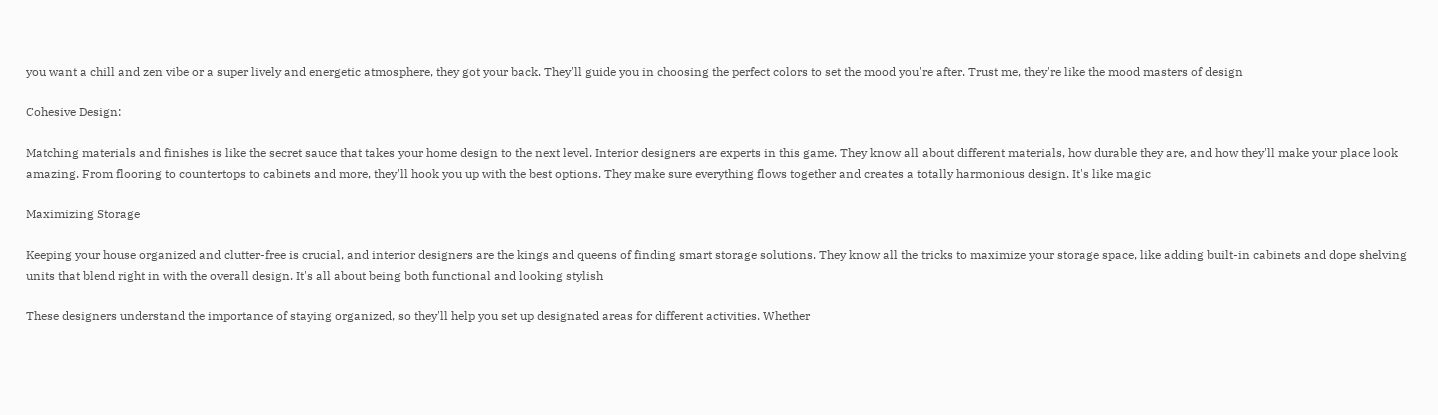you want a chill and zen vibe or a super lively and energetic atmosphere, they got your back. They'll guide you in choosing the perfect colors to set the mood you're after. Trust me, they're like the mood masters of design

Cohesive Design:

Matching materials and finishes is like the secret sauce that takes your home design to the next level. Interior designers are experts in this game. They know all about different materials, how durable they are, and how they'll make your place look amazing. From flooring to countertops to cabinets and more, they'll hook you up with the best options. They make sure everything flows together and creates a totally harmonious design. It's like magic

Maximizing Storage

Keeping your house organized and clutter-free is crucial, and interior designers are the kings and queens of finding smart storage solutions. They know all the tricks to maximize your storage space, like adding built-in cabinets and dope shelving units that blend right in with the overall design. It's all about being both functional and looking stylish

These designers understand the importance of staying organized, so they'll help you set up designated areas for different activities. Whether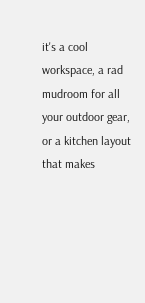it's a cool workspace, a rad mudroom for all your outdoor gear, or a kitchen layout that makes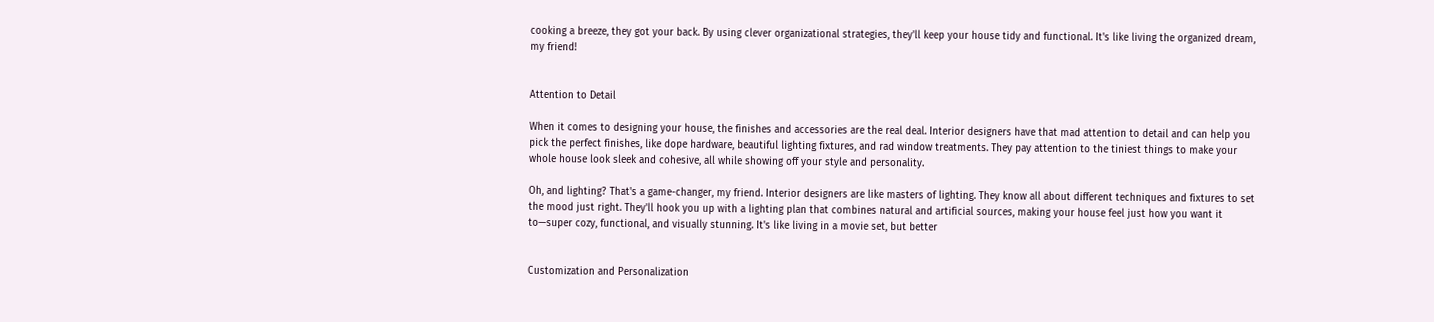cooking a breeze, they got your back. By using clever organizational strategies, they'll keep your house tidy and functional. It's like living the organized dream, my friend!


Attention to Detail

When it comes to designing your house, the finishes and accessories are the real deal. Interior designers have that mad attention to detail and can help you pick the perfect finishes, like dope hardware, beautiful lighting fixtures, and rad window treatments. They pay attention to the tiniest things to make your whole house look sleek and cohesive, all while showing off your style and personality.

Oh, and lighting? That's a game-changer, my friend. Interior designers are like masters of lighting. They know all about different techniques and fixtures to set the mood just right. They'll hook you up with a lighting plan that combines natural and artificial sources, making your house feel just how you want it to—super cozy, functional, and visually stunning. It's like living in a movie set, but better


Customization and Personalization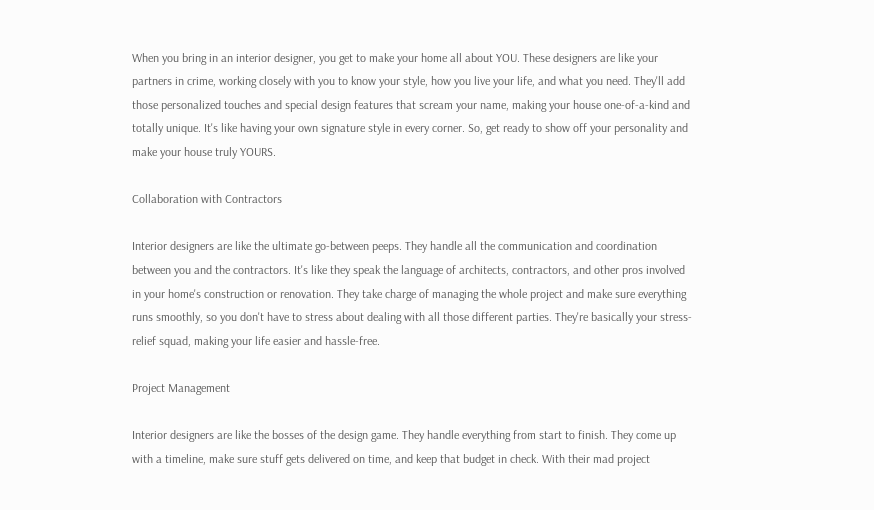When you bring in an interior designer, you get to make your home all about YOU. These designers are like your partners in crime, working closely with you to know your style, how you live your life, and what you need. They'll add those personalized touches and special design features that scream your name, making your house one-of-a-kind and totally unique. It's like having your own signature style in every corner. So, get ready to show off your personality and make your house truly YOURS.

Collaboration with Contractors

Interior designers are like the ultimate go-between peeps. They handle all the communication and coordination between you and the contractors. It's like they speak the language of architects, contractors, and other pros involved in your home's construction or renovation. They take charge of managing the whole project and make sure everything runs smoothly, so you don't have to stress about dealing with all those different parties. They're basically your stress-relief squad, making your life easier and hassle-free.

Project Management

Interior designers are like the bosses of the design game. They handle everything from start to finish. They come up with a timeline, make sure stuff gets delivered on time, and keep that budget in check. With their mad project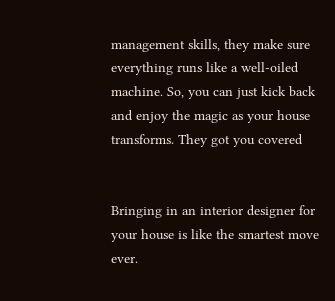management skills, they make sure everything runs like a well-oiled machine. So, you can just kick back and enjoy the magic as your house transforms. They got you covered


Bringing in an interior designer for your house is like the smartest move ever.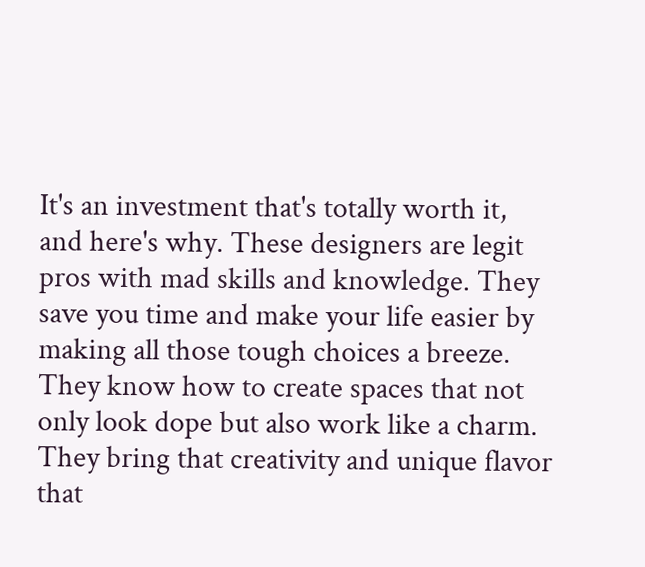It's an investment that's totally worth it, and here's why. These designers are legit pros with mad skills and knowledge. They save you time and make your life easier by making all those tough choices a breeze. They know how to create spaces that not only look dope but also work like a charm. They bring that creativity and unique flavor that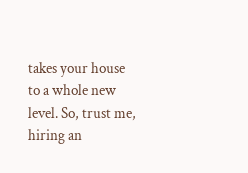takes your house to a whole new level. So, trust me, hiring an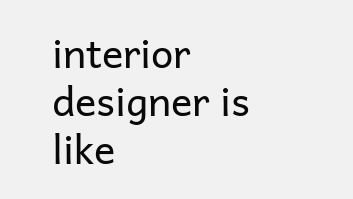interior designer is like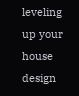leveling up your house design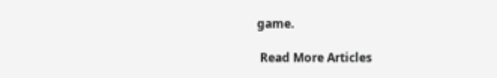game.

 Read More Articles